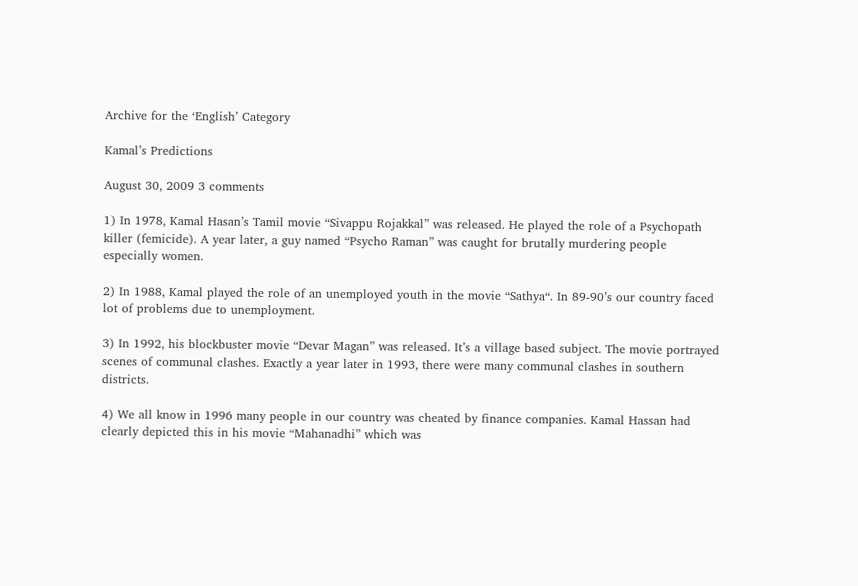Archive for the ‘English’ Category

Kamal’s Predictions

August 30, 2009 3 comments

1) In 1978, Kamal Hasan’s Tamil movie “Sivappu Rojakkal” was released. He played the role of a Psychopath killer (femicide). A year later, a guy named “Psycho Raman” was caught for brutally murdering people especially women.

2) In 1988, Kamal played the role of an unemployed youth in the movie “Sathya“. In 89-90’s our country faced lot of problems due to unemployment.

3) In 1992, his blockbuster movie “Devar Magan” was released. It’s a village based subject. The movie portrayed scenes of communal clashes. Exactly a year later in 1993, there were many communal clashes in southern districts.

4) We all know in 1996 many people in our country was cheated by finance companies. Kamal Hassan had clearly depicted this in his movie “Mahanadhi” which was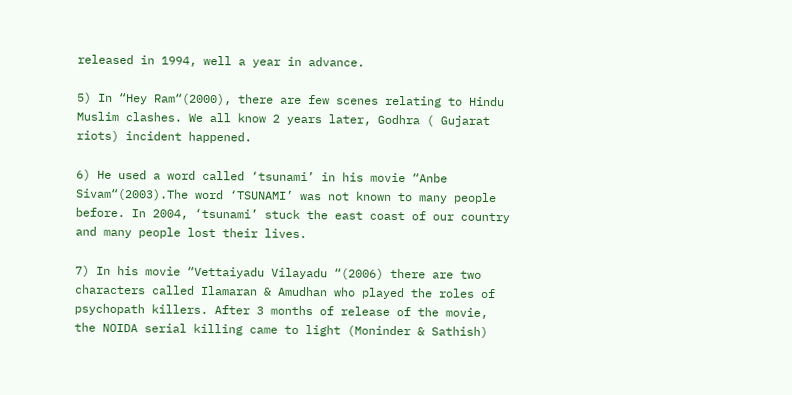released in 1994, well a year in advance.

5) In “Hey Ram“(2000), there are few scenes relating to Hindu Muslim clashes. We all know 2 years later, Godhra ( Gujarat riots) incident happened.

6) He used a word called ‘tsunami’ in his movie “Anbe Sivam“(2003).The word ‘TSUNAMI’ was not known to many people before. In 2004, ‘tsunami’ stuck the east coast of our country and many people lost their lives.

7) In his movie “Vettaiyadu Vilayadu “(2006) there are two characters called Ilamaran & Amudhan who played the roles of psychopath killers. After 3 months of release of the movie, the NOIDA serial killing came to light (Moninder & Sathish)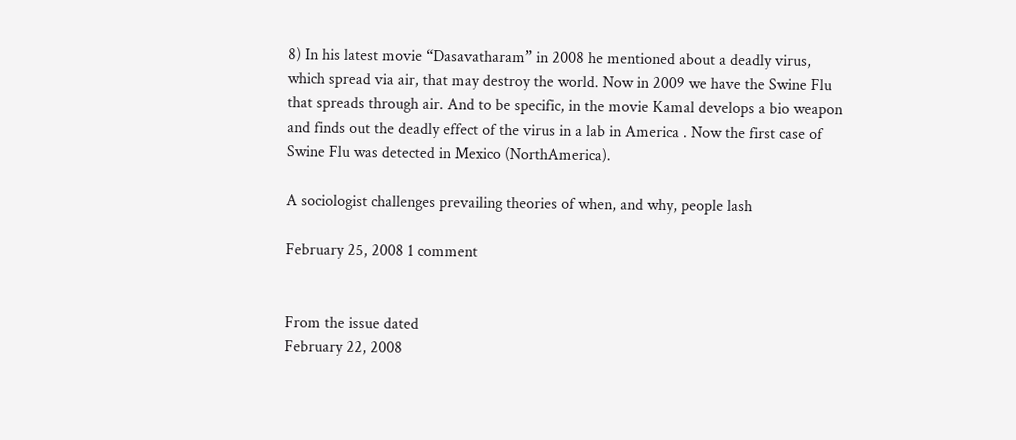8) In his latest movie “Dasavatharam” in 2008 he mentioned about a deadly virus, which spread via air, that may destroy the world. Now in 2009 we have the Swine Flu that spreads through air. And to be specific, in the movie Kamal develops a bio weapon and finds out the deadly effect of the virus in a lab in America . Now the first case of Swine Flu was detected in Mexico (NorthAmerica).

A sociologist challenges prevailing theories of when, and why, people lash

February 25, 2008 1 comment


From the issue dated
February 22, 2008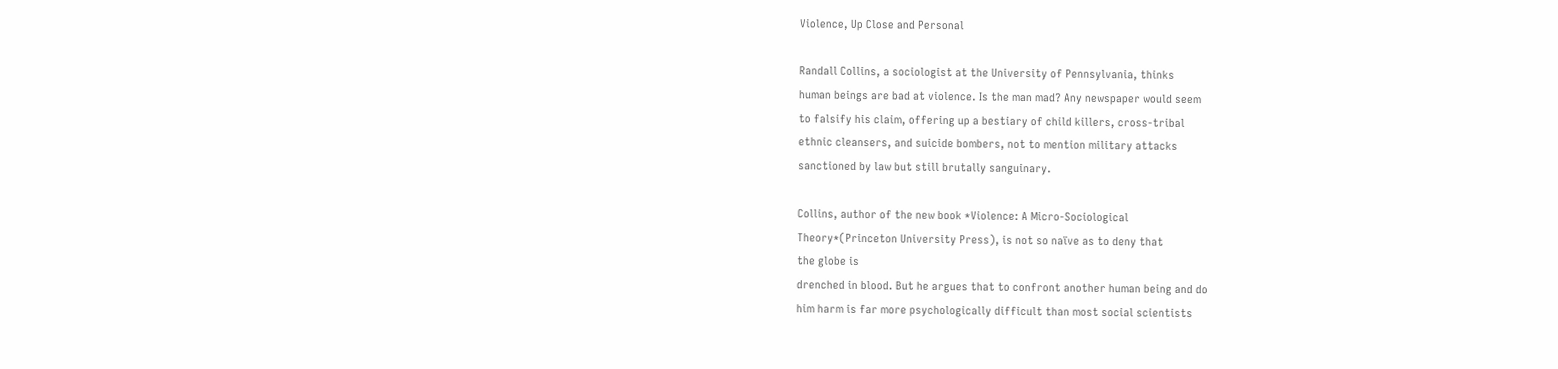Violence, Up Close and Personal

Randall Collins, a sociologist at the University of Pennsylvania, thinks
human beings are bad at violence. Is the man mad? Any newspaper would seem
to falsify his claim, offering up a bestiary of child killers, cross-tribal
ethnic cleansers, and suicide bombers, not to mention military attacks
sanctioned by law but still brutally sanguinary.

Collins, author of the new book *Violence: A Micro-Sociological
Theory*(Princeton University Press), is not so naïve as to deny that
the globe is
drenched in blood. But he argues that to confront another human being and do
him harm is far more psychologically difficult than most social scientists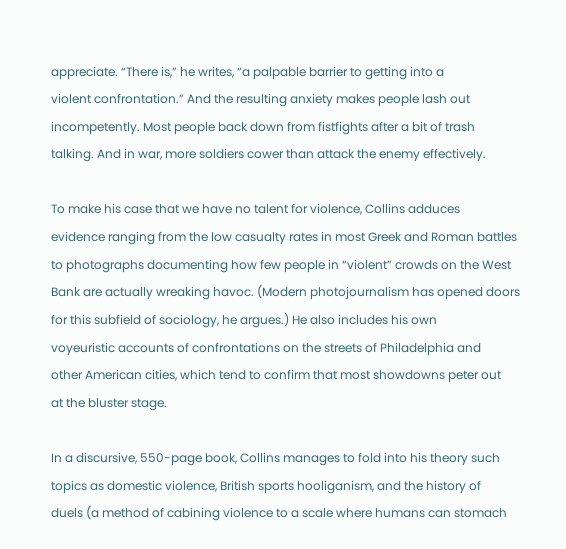appreciate. “There is,” he writes, “a palpable barrier to getting into a
violent confrontation.” And the resulting anxiety makes people lash out
incompetently. Most people back down from fistfights after a bit of trash
talking. And in war, more soldiers cower than attack the enemy effectively.

To make his case that we have no talent for violence, Collins adduces
evidence ranging from the low casualty rates in most Greek and Roman battles
to photographs documenting how few people in “violent” crowds on the West
Bank are actually wreaking havoc. (Modern photojournalism has opened doors
for this subfield of sociology, he argues.) He also includes his own
voyeuristic accounts of confrontations on the streets of Philadelphia and
other American cities, which tend to confirm that most showdowns peter out
at the bluster stage.

In a discursive, 550-page book, Collins manages to fold into his theory such
topics as domestic violence, British sports hooliganism, and the history of
duels (a method of cabining violence to a scale where humans can stomach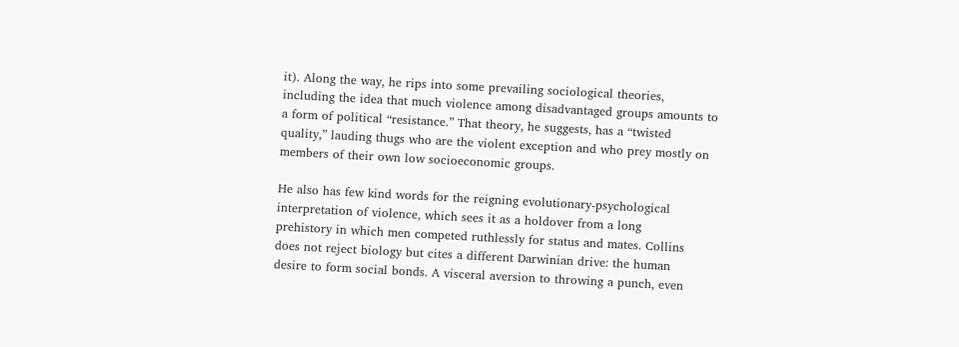it). Along the way, he rips into some prevailing sociological theories,
including the idea that much violence among disadvantaged groups amounts to
a form of political “resistance.” That theory, he suggests, has a “twisted
quality,” lauding thugs who are the violent exception and who prey mostly on
members of their own low socioeconomic groups.

He also has few kind words for the reigning evolutionary-psychological
interpretation of violence, which sees it as a holdover from a long
prehistory in which men competed ruthlessly for status and mates. Collins
does not reject biology but cites a different Darwinian drive: the human
desire to form social bonds. A visceral aversion to throwing a punch, even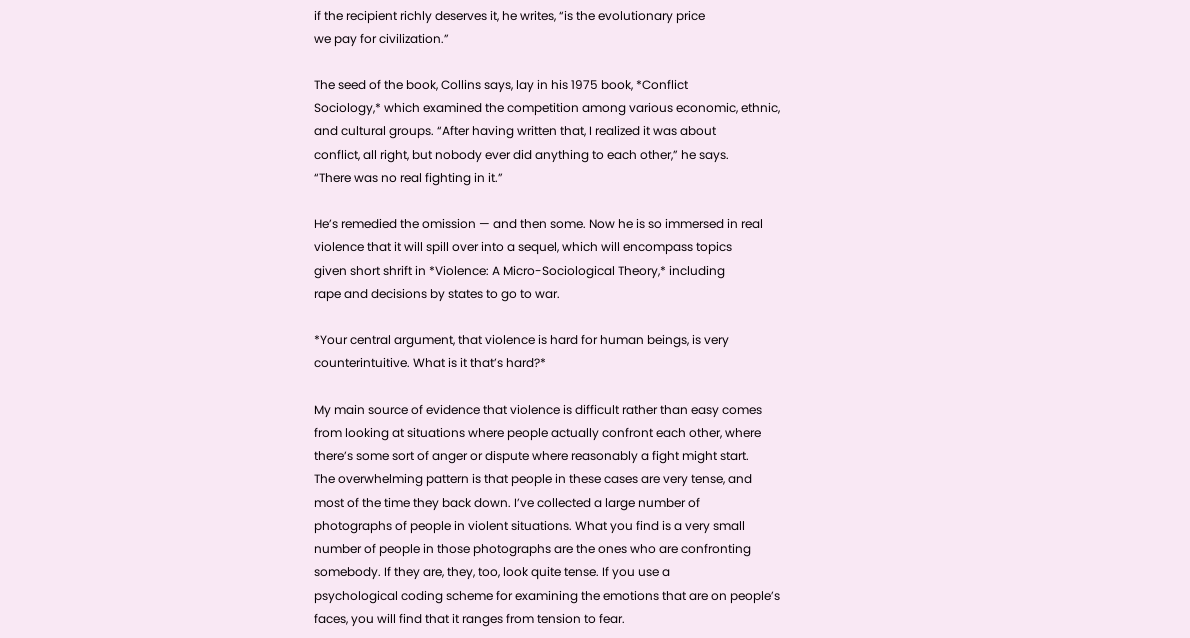if the recipient richly deserves it, he writes, “is the evolutionary price
we pay for civilization.”

The seed of the book, Collins says, lay in his 1975 book, *Conflict
Sociology,* which examined the competition among various economic, ethnic,
and cultural groups. “After having written that, I realized it was about
conflict, all right, but nobody ever did anything to each other,” he says.
“There was no real fighting in it.”

He’s remedied the omission — and then some. Now he is so immersed in real
violence that it will spill over into a sequel, which will encompass topics
given short shrift in *Violence: A Micro-Sociological Theory,* including
rape and decisions by states to go to war.

*Your central argument, that violence is hard for human beings, is very
counterintuitive. What is it that’s hard?*

My main source of evidence that violence is difficult rather than easy comes
from looking at situations where people actually confront each other, where
there’s some sort of anger or dispute where reasonably a fight might start.
The overwhelming pattern is that people in these cases are very tense, and
most of the time they back down. I’ve collected a large number of
photographs of people in violent situations. What you find is a very small
number of people in those photographs are the ones who are confronting
somebody. If they are, they, too, look quite tense. If you use a
psychological coding scheme for examining the emotions that are on people’s
faces, you will find that it ranges from tension to fear.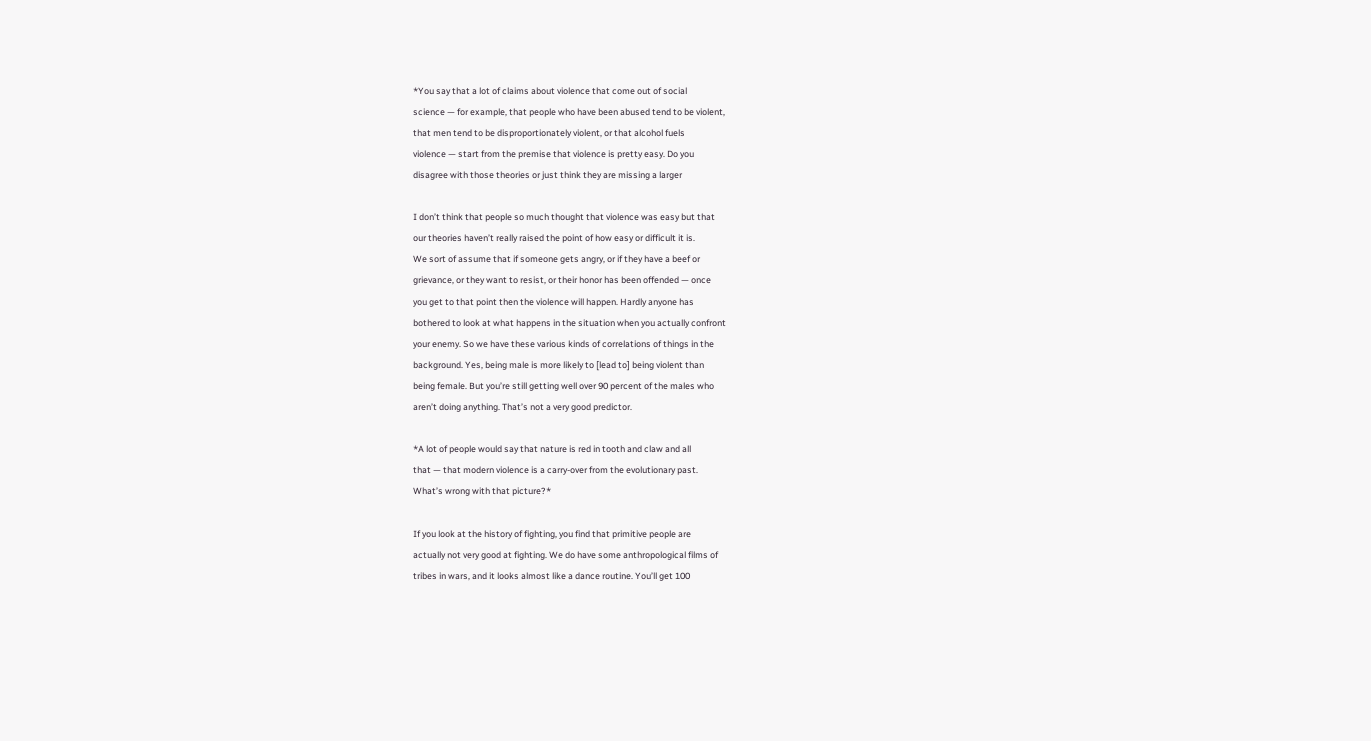*You say that a lot of claims about violence that come out of social
science — for example, that people who have been abused tend to be violent,
that men tend to be disproportionately violent, or that alcohol fuels
violence — start from the premise that violence is pretty easy. Do you
disagree with those theories or just think they are missing a larger

I don’t think that people so much thought that violence was easy but that
our theories haven’t really raised the point of how easy or difficult it is.
We sort of assume that if someone gets angry, or if they have a beef or
grievance, or they want to resist, or their honor has been offended — once
you get to that point then the violence will happen. Hardly anyone has
bothered to look at what happens in the situation when you actually confront
your enemy. So we have these various kinds of correlations of things in the
background. Yes, being male is more likely to [lead to] being violent than
being female. But you’re still getting well over 90 percent of the males who
aren’t doing anything. That’s not a very good predictor.

*A lot of people would say that nature is red in tooth and claw and all
that — that modern violence is a carry-over from the evolutionary past.
What’s wrong with that picture?*

If you look at the history of fighting, you find that primitive people are
actually not very good at fighting. We do have some anthropological films of
tribes in wars, and it looks almost like a dance routine. You’ll get 100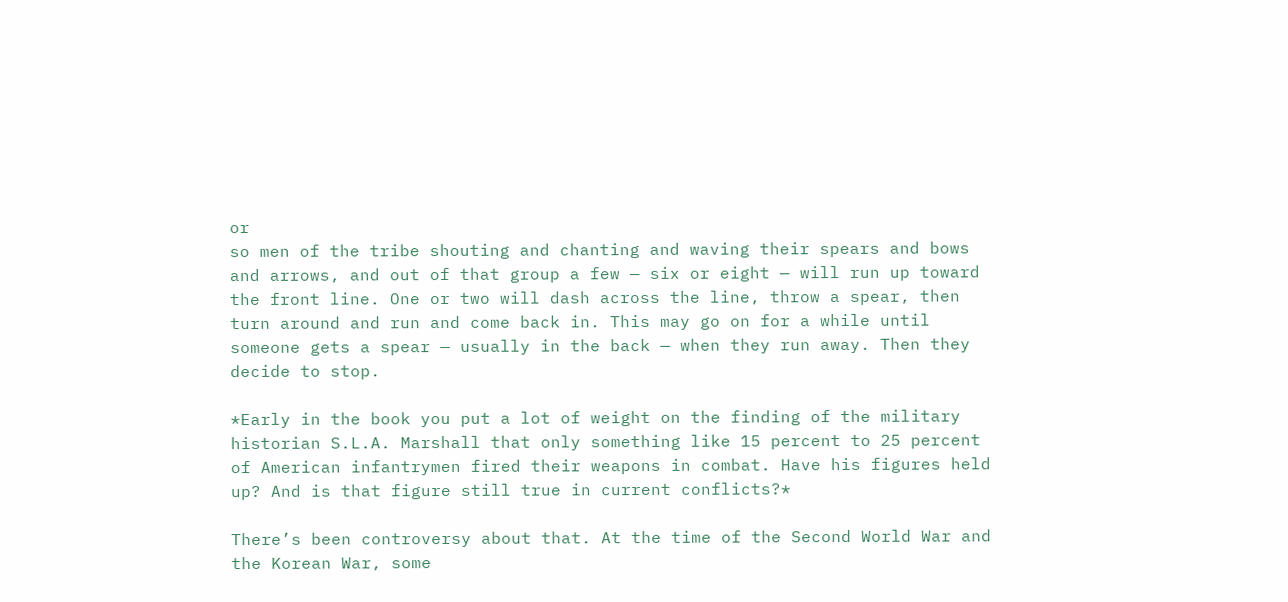or
so men of the tribe shouting and chanting and waving their spears and bows
and arrows, and out of that group a few — six or eight — will run up toward
the front line. One or two will dash across the line, throw a spear, then
turn around and run and come back in. This may go on for a while until
someone gets a spear — usually in the back — when they run away. Then they
decide to stop.

*Early in the book you put a lot of weight on the finding of the military
historian S.L.A. Marshall that only something like 15 percent to 25 percent
of American infantrymen fired their weapons in combat. Have his figures held
up? And is that figure still true in current conflicts?*

There’s been controversy about that. At the time of the Second World War and
the Korean War, some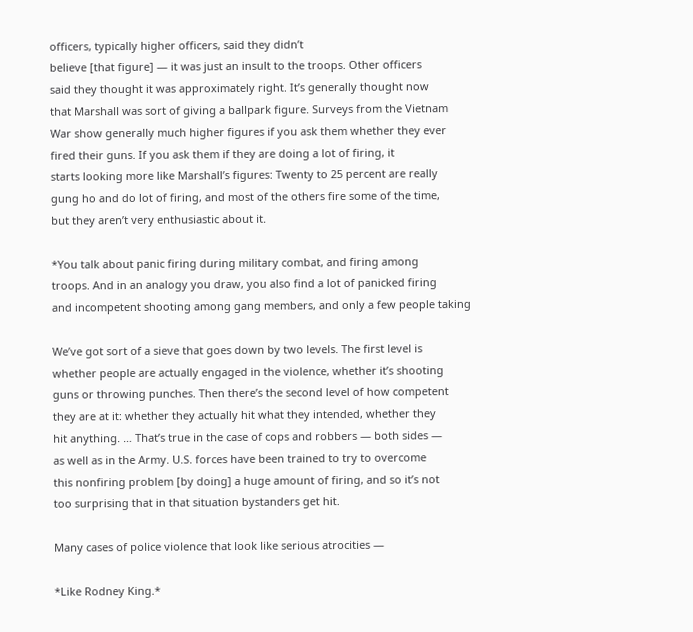officers, typically higher officers, said they didn’t
believe [that figure] — it was just an insult to the troops. Other officers
said they thought it was approximately right. It’s generally thought now
that Marshall was sort of giving a ballpark figure. Surveys from the Vietnam
War show generally much higher figures if you ask them whether they ever
fired their guns. If you ask them if they are doing a lot of firing, it
starts looking more like Marshall’s figures: Twenty to 25 percent are really
gung ho and do lot of firing, and most of the others fire some of the time,
but they aren’t very enthusiastic about it.

*You talk about panic firing during military combat, and firing among
troops. And in an analogy you draw, you also find a lot of panicked firing
and incompetent shooting among gang members, and only a few people taking

We’ve got sort of a sieve that goes down by two levels. The first level is
whether people are actually engaged in the violence, whether it’s shooting
guns or throwing punches. Then there’s the second level of how competent
they are at it: whether they actually hit what they intended, whether they
hit anything. … That’s true in the case of cops and robbers — both sides —
as well as in the Army. U.S. forces have been trained to try to overcome
this nonfiring problem [by doing] a huge amount of firing, and so it’s not
too surprising that in that situation bystanders get hit.

Many cases of police violence that look like serious atrocities —

*Like Rodney King.*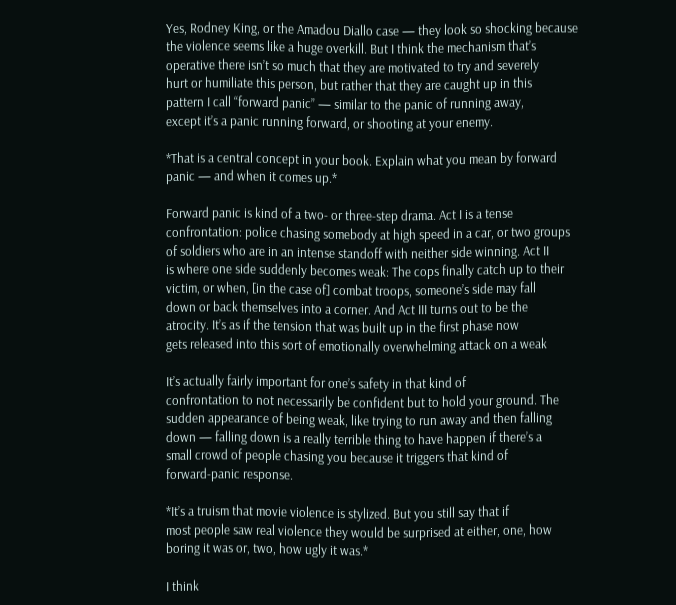Yes, Rodney King, or the Amadou Diallo case — they look so shocking because
the violence seems like a huge overkill. But I think the mechanism that’s
operative there isn’t so much that they are motivated to try and severely
hurt or humiliate this person, but rather that they are caught up in this
pattern I call “forward panic” — similar to the panic of running away,
except it’s a panic running forward, or shooting at your enemy.

*That is a central concept in your book. Explain what you mean by forward
panic — and when it comes up.*

Forward panic is kind of a two- or three-step drama. Act I is a tense
confrontation: police chasing somebody at high speed in a car, or two groups
of soldiers who are in an intense standoff with neither side winning. Act II
is where one side suddenly becomes weak: The cops finally catch up to their
victim, or when, [in the case of] combat troops, someone’s side may fall
down or back themselves into a corner. And Act III turns out to be the
atrocity. It’s as if the tension that was built up in the first phase now
gets released into this sort of emotionally overwhelming attack on a weak

It’s actually fairly important for one’s safety in that kind of
confrontation to not necessarily be confident but to hold your ground. The
sudden appearance of being weak, like trying to run away and then falling
down — falling down is a really terrible thing to have happen if there’s a
small crowd of people chasing you because it triggers that kind of
forward-panic response.

*It’s a truism that movie violence is stylized. But you still say that if
most people saw real violence they would be surprised at either, one, how
boring it was or, two, how ugly it was.*

I think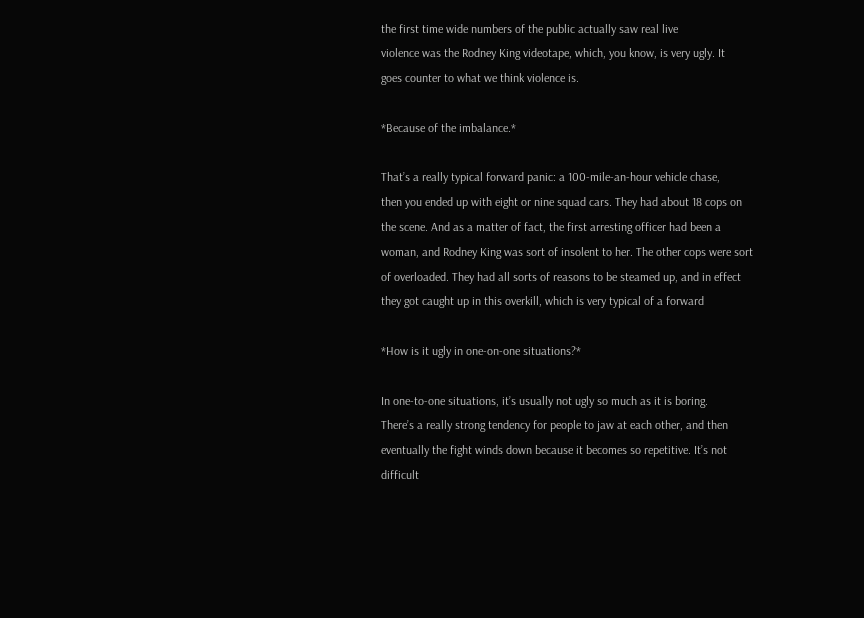the first time wide numbers of the public actually saw real live
violence was the Rodney King videotape, which, you know, is very ugly. It
goes counter to what we think violence is.

*Because of the imbalance.*

That’s a really typical forward panic: a 100-mile-an-hour vehicle chase,
then you ended up with eight or nine squad cars. They had about 18 cops on
the scene. And as a matter of fact, the first arresting officer had been a
woman, and Rodney King was sort of insolent to her. The other cops were sort
of overloaded. They had all sorts of reasons to be steamed up, and in effect
they got caught up in this overkill, which is very typical of a forward

*How is it ugly in one-on-one situations?*

In one-to-one situations, it’s usually not ugly so much as it is boring.
There’s a really strong tendency for people to jaw at each other, and then
eventually the fight winds down because it becomes so repetitive. It’s not
difficult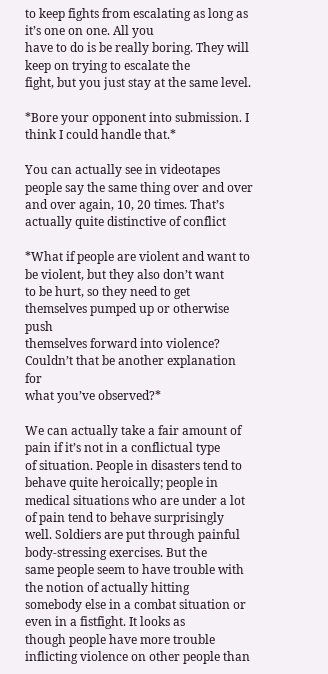to keep fights from escalating as long as it’s one on one. All you
have to do is be really boring. They will keep on trying to escalate the
fight, but you just stay at the same level.

*Bore your opponent into submission. I think I could handle that.*

You can actually see in videotapes people say the same thing over and over
and over again, 10, 20 times. That’s actually quite distinctive of conflict

*What if people are violent and want to be violent, but they also don’t want
to be hurt, so they need to get themselves pumped up or otherwise push
themselves forward into violence? Couldn’t that be another explanation for
what you’ve observed?*

We can actually take a fair amount of pain if it’s not in a conflictual type
of situation. People in disasters tend to behave quite heroically; people in
medical situations who are under a lot of pain tend to behave surprisingly
well. Soldiers are put through painful body-stressing exercises. But the
same people seem to have trouble with the notion of actually hitting
somebody else in a combat situation or even in a fistfight. It looks as
though people have more trouble inflicting violence on other people than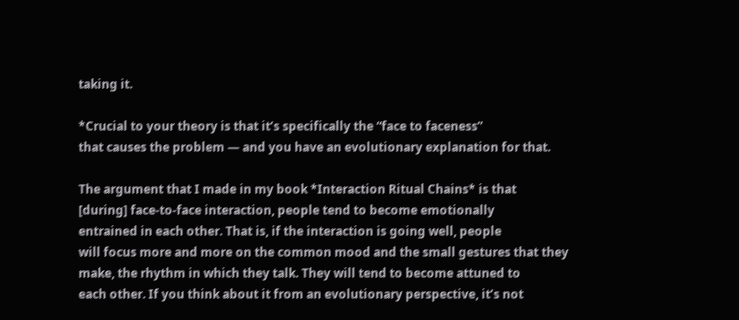taking it.

*Crucial to your theory is that it’s specifically the “face to faceness”
that causes the problem — and you have an evolutionary explanation for that.

The argument that I made in my book *Interaction Ritual Chains* is that
[during] face-to-face interaction, people tend to become emotionally
entrained in each other. That is, if the interaction is going well, people
will focus more and more on the common mood and the small gestures that they
make, the rhythm in which they talk. They will tend to become attuned to
each other. If you think about it from an evolutionary perspective, it’s not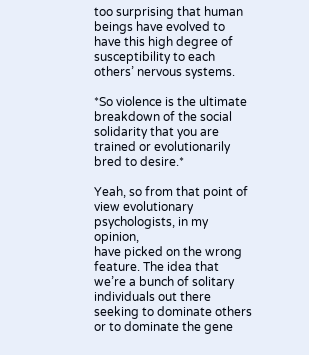too surprising that human beings have evolved to have this high degree of
susceptibility to each others’ nervous systems.

*So violence is the ultimate breakdown of the social solidarity that you are
trained or evolutionarily bred to desire.*

Yeah, so from that point of view evolutionary psychologists, in my opinion,
have picked on the wrong feature. The idea that we’re a bunch of solitary
individuals out there seeking to dominate others or to dominate the gene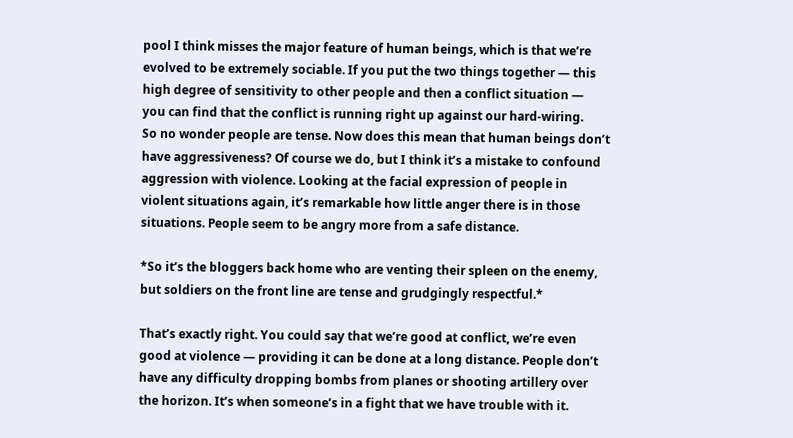pool I think misses the major feature of human beings, which is that we’re
evolved to be extremely sociable. If you put the two things together — this
high degree of sensitivity to other people and then a conflict situation —
you can find that the conflict is running right up against our hard-wiring.
So no wonder people are tense. Now does this mean that human beings don’t
have aggressiveness? Of course we do, but I think it’s a mistake to confound
aggression with violence. Looking at the facial expression of people in
violent situations again, it’s remarkable how little anger there is in those
situations. People seem to be angry more from a safe distance.

*So it’s the bloggers back home who are venting their spleen on the enemy,
but soldiers on the front line are tense and grudgingly respectful.*

That’s exactly right. You could say that we’re good at conflict, we’re even
good at violence — providing it can be done at a long distance. People don’t
have any difficulty dropping bombs from planes or shooting artillery over
the horizon. It’s when someone’s in a fight that we have trouble with it.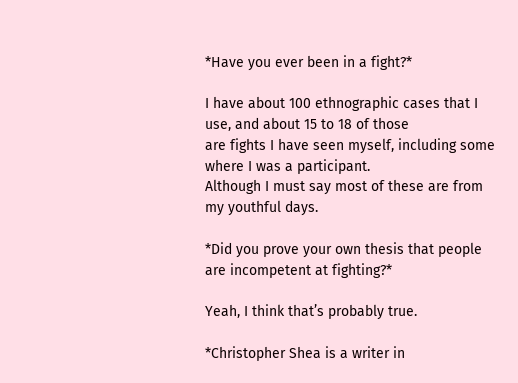*Have you ever been in a fight?*

I have about 100 ethnographic cases that I use, and about 15 to 18 of those
are fights I have seen myself, including some where I was a participant.
Although I must say most of these are from my youthful days.

*Did you prove your own thesis that people are incompetent at fighting?*

Yeah, I think that’s probably true.

*Christopher Shea is a writer in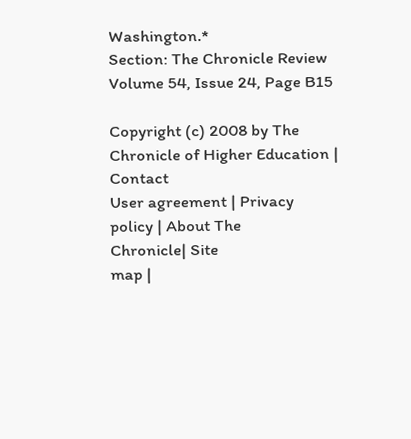Washington.*
Section: The Chronicle Review
Volume 54, Issue 24, Page B15

Copyright (c) 2008 by The
Chronicle of Higher Education | Contact
User agreement | Privacy
policy | About The
Chronicle| Site
map |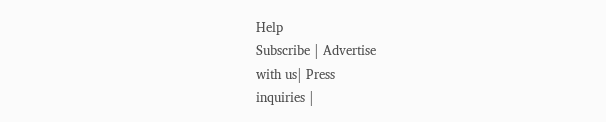Help
Subscribe | Advertise
with us| Press
inquiries |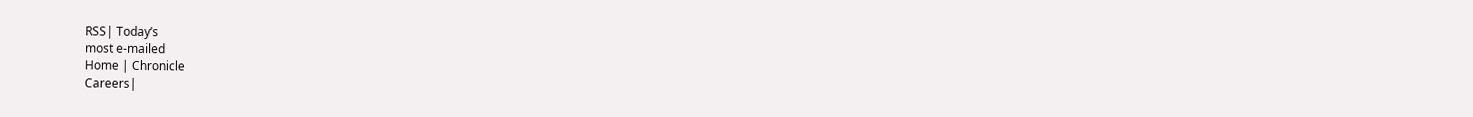RSS| Today’s
most e-mailed
Home | Chronicle
Careers|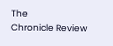The
Chronicle Review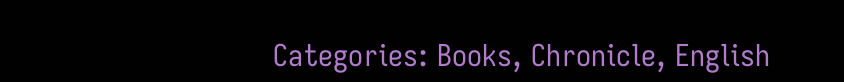Categories: Books, Chronicle, English